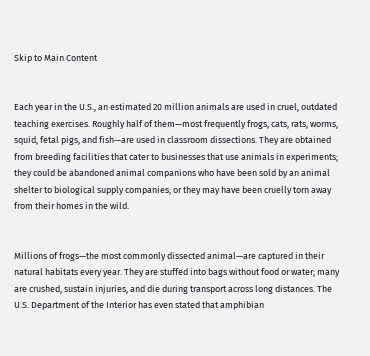Skip to Main Content


Each year in the U.S., an estimated 20 million animals are used in cruel, outdated teaching exercises. Roughly half of them—most frequently frogs, cats, rats, worms, squid, fetal pigs, and fish—are used in classroom dissections. They are obtained from breeding facilities that cater to businesses that use animals in experiments; they could be abandoned animal companions who have been sold by an animal shelter to biological supply companies; or they may have been cruelly torn away from their homes in the wild.


Millions of frogs—the most commonly dissected animal—are captured in their natural habitats every year. They are stuffed into bags without food or water; many are crushed, sustain injuries, and die during transport across long distances. The U.S. Department of the Interior has even stated that amphibian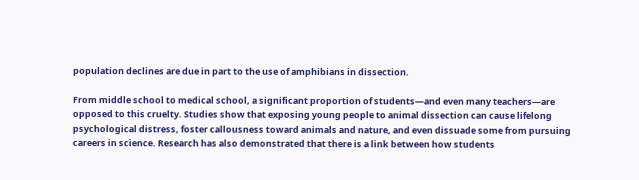population declines are due in part to the use of amphibians in dissection.

From middle school to medical school, a significant proportion of students—and even many teachers—are opposed to this cruelty. Studies show that exposing young people to animal dissection can cause lifelong psychological distress, foster callousness toward animals and nature, and even dissuade some from pursuing careers in science. Research has also demonstrated that there is a link between how students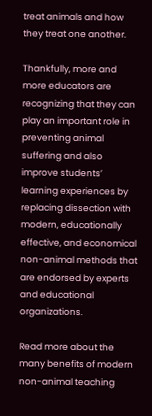treat animals and how they treat one another.

Thankfully, more and more educators are recognizing that they can play an important role in preventing animal suffering and also improve students’ learning experiences by replacing dissection with modern, educationally effective, and economical non-animal methods that are endorsed by experts and educational organizations.

Read more about the many benefits of modern non-animal teaching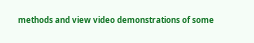methods and view video demonstrations of some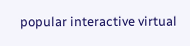popular interactive virtual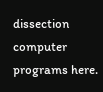dissection computer programs here.